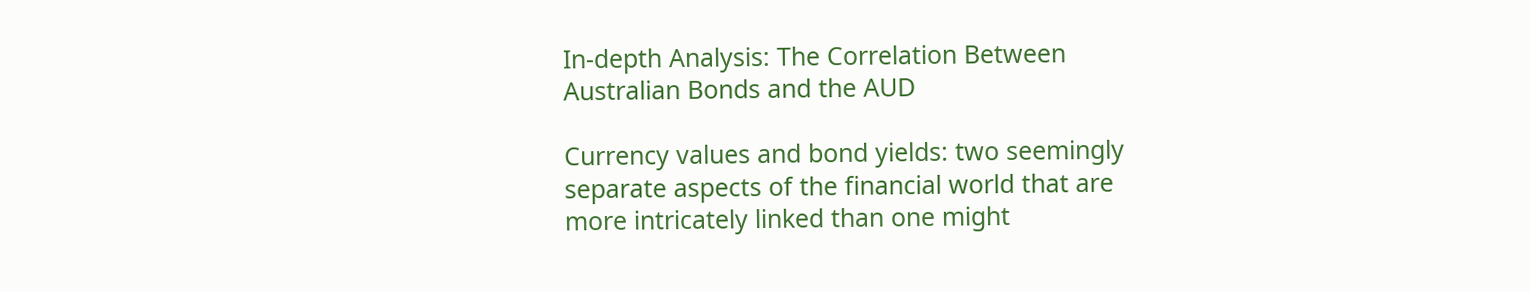In-depth Analysis: The Correlation Between Australian Bonds and the AUD

Currency values and bond yields: two seemingly separate aspects of the financial world that are more intricately linked than one might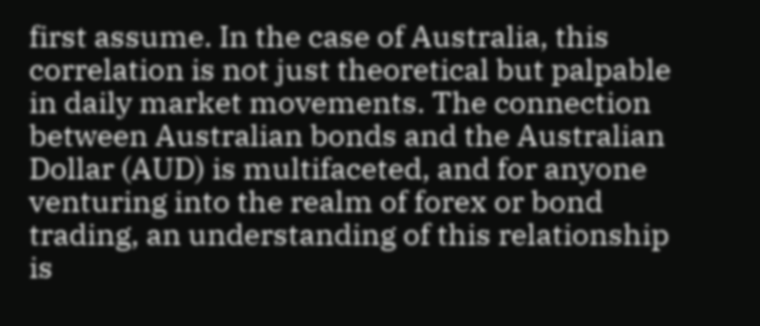first assume. In the case of Australia, this correlation is not just theoretical but palpable in daily market movements. The connection between Australian bonds and the Australian Dollar (AUD) is multifaceted, and for anyone venturing into the realm of forex or bond trading, an understanding of this relationship is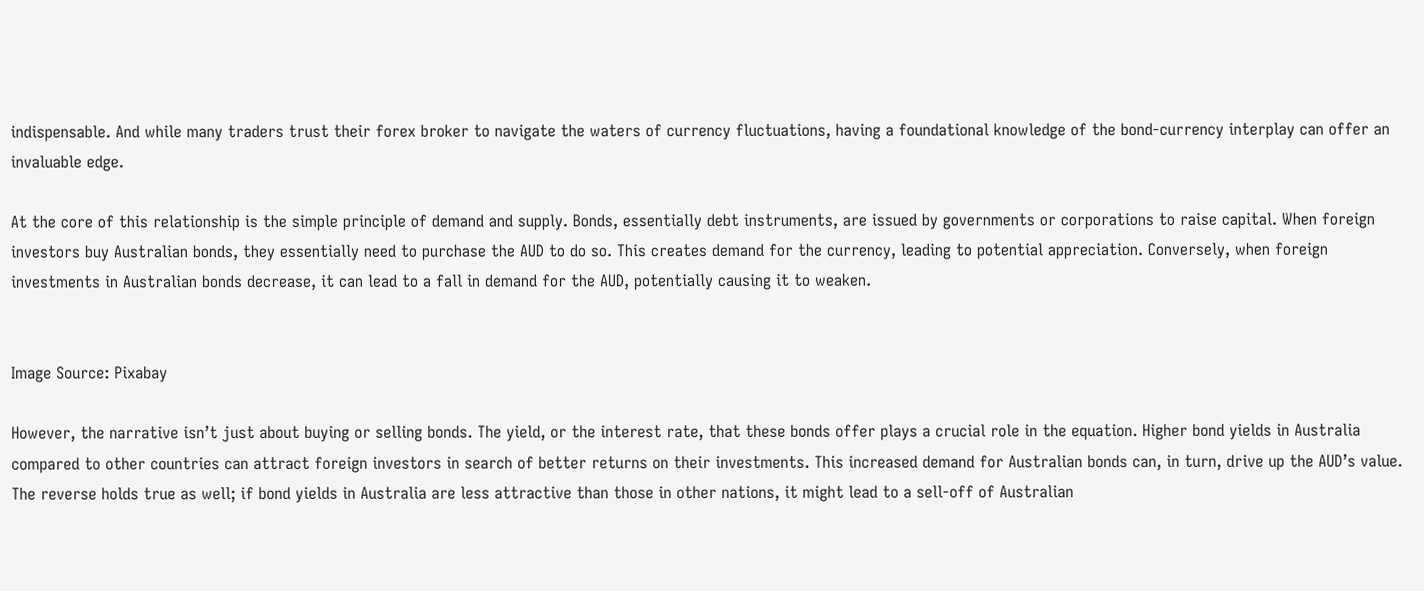indispensable. And while many traders trust their forex broker to navigate the waters of currency fluctuations, having a foundational knowledge of the bond-currency interplay can offer an invaluable edge.

At the core of this relationship is the simple principle of demand and supply. Bonds, essentially debt instruments, are issued by governments or corporations to raise capital. When foreign investors buy Australian bonds, they essentially need to purchase the AUD to do so. This creates demand for the currency, leading to potential appreciation. Conversely, when foreign investments in Australian bonds decrease, it can lead to a fall in demand for the AUD, potentially causing it to weaken.


Image Source: Pixabay

However, the narrative isn’t just about buying or selling bonds. The yield, or the interest rate, that these bonds offer plays a crucial role in the equation. Higher bond yields in Australia compared to other countries can attract foreign investors in search of better returns on their investments. This increased demand for Australian bonds can, in turn, drive up the AUD’s value. The reverse holds true as well; if bond yields in Australia are less attractive than those in other nations, it might lead to a sell-off of Australian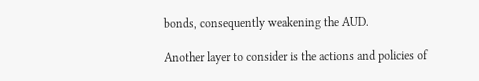bonds, consequently weakening the AUD.

Another layer to consider is the actions and policies of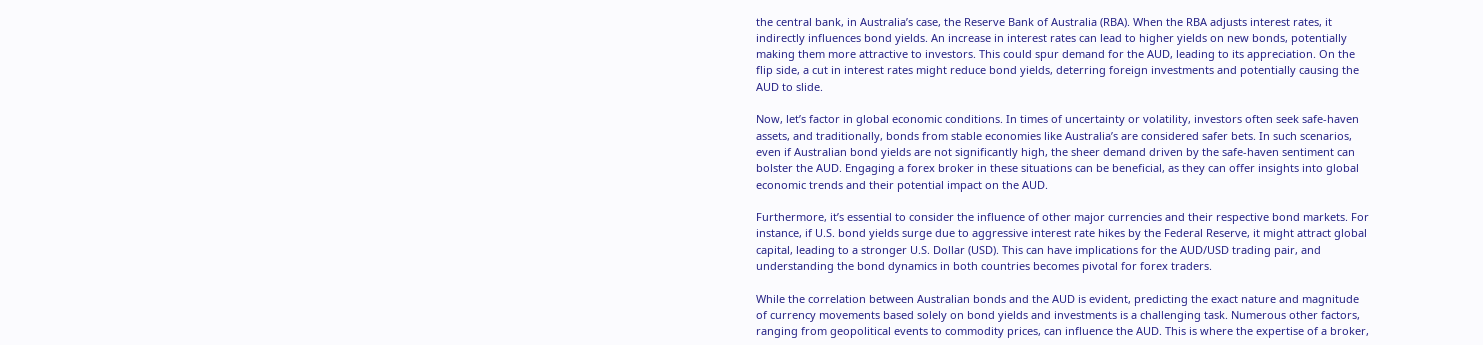the central bank, in Australia’s case, the Reserve Bank of Australia (RBA). When the RBA adjusts interest rates, it indirectly influences bond yields. An increase in interest rates can lead to higher yields on new bonds, potentially making them more attractive to investors. This could spur demand for the AUD, leading to its appreciation. On the flip side, a cut in interest rates might reduce bond yields, deterring foreign investments and potentially causing the AUD to slide.

Now, let’s factor in global economic conditions. In times of uncertainty or volatility, investors often seek safe-haven assets, and traditionally, bonds from stable economies like Australia’s are considered safer bets. In such scenarios, even if Australian bond yields are not significantly high, the sheer demand driven by the safe-haven sentiment can bolster the AUD. Engaging a forex broker in these situations can be beneficial, as they can offer insights into global economic trends and their potential impact on the AUD.

Furthermore, it’s essential to consider the influence of other major currencies and their respective bond markets. For instance, if U.S. bond yields surge due to aggressive interest rate hikes by the Federal Reserve, it might attract global capital, leading to a stronger U.S. Dollar (USD). This can have implications for the AUD/USD trading pair, and understanding the bond dynamics in both countries becomes pivotal for forex traders.

While the correlation between Australian bonds and the AUD is evident, predicting the exact nature and magnitude of currency movements based solely on bond yields and investments is a challenging task. Numerous other factors, ranging from geopolitical events to commodity prices, can influence the AUD. This is where the expertise of a broker,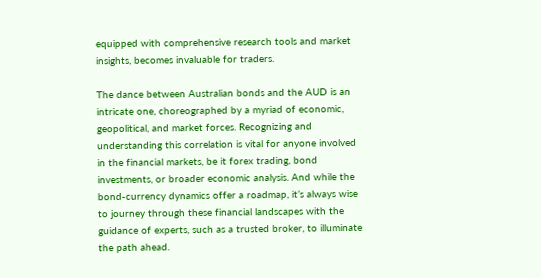equipped with comprehensive research tools and market insights, becomes invaluable for traders.

The dance between Australian bonds and the AUD is an intricate one, choreographed by a myriad of economic, geopolitical, and market forces. Recognizing and understanding this correlation is vital for anyone involved in the financial markets, be it forex trading, bond investments, or broader economic analysis. And while the bond-currency dynamics offer a roadmap, it’s always wise to journey through these financial landscapes with the guidance of experts, such as a trusted broker, to illuminate the path ahead.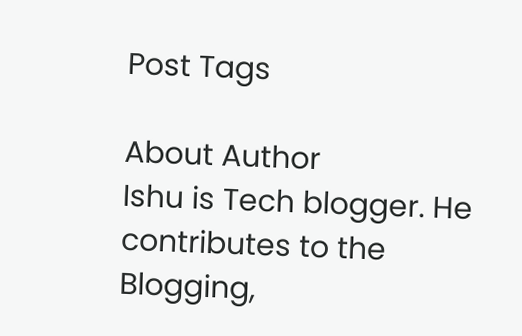Post Tags

About Author
Ishu is Tech blogger. He contributes to the Blogging,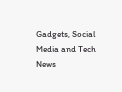Gadgets, Social Media and Tech News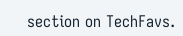section on TechFavs.